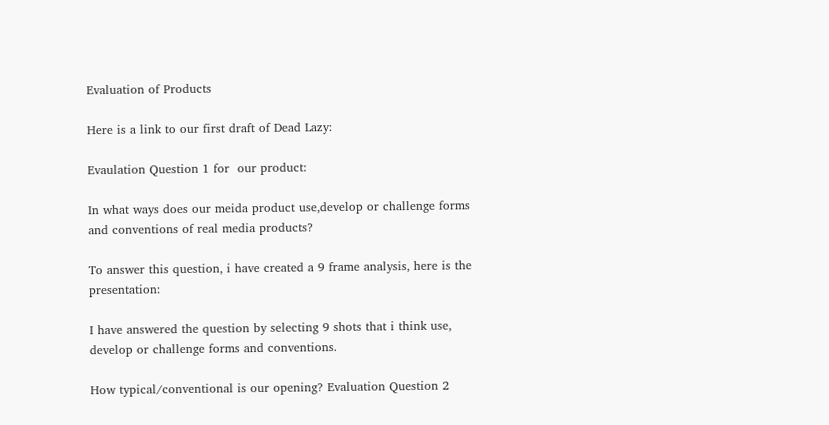Evaluation of Products

Here is a link to our first draft of Dead Lazy:

Evaulation Question 1 for  our product:

In what ways does our meida product use,develop or challenge forms and conventions of real media products?

To answer this question, i have created a 9 frame analysis, here is the presentation:

I have answered the question by selecting 9 shots that i think use, develop or challenge forms and conventions.

How typical/conventional is our opening? Evaluation Question 2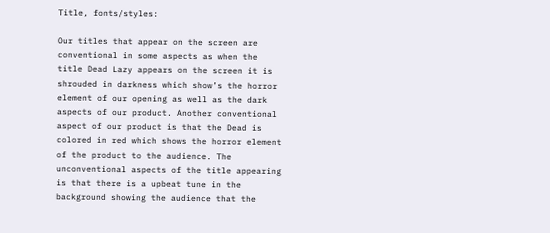Title, fonts/styles:

Our titles that appear on the screen are conventional in some aspects as when the title Dead Lazy appears on the screen it is shrouded in darkness which show’s the horror element of our opening as well as the dark aspects of our product. Another conventional aspect of our product is that the Dead is colored in red which shows the horror element of the product to the audience. The unconventional aspects of the title appearing is that there is a upbeat tune in the background showing the audience that the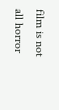film is not all horror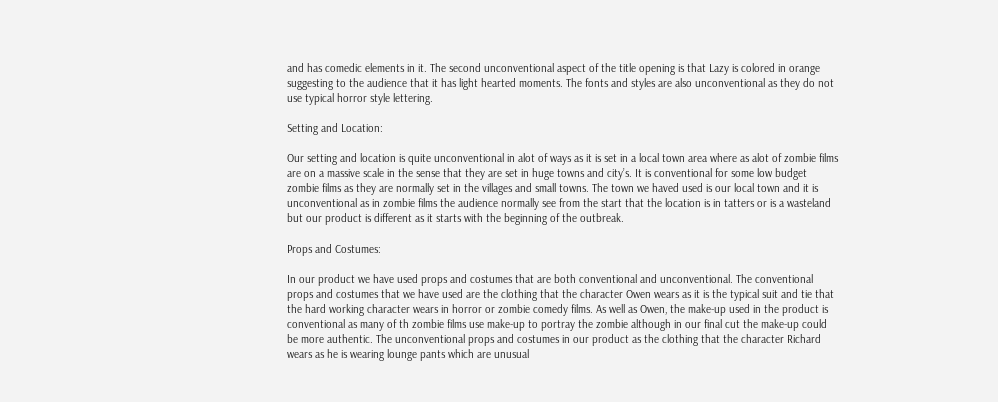and has comedic elements in it. The second unconventional aspect of the title opening is that Lazy is colored in orange suggesting to the audience that it has light hearted moments. The fonts and styles are also unconventional as they do not use typical horror style lettering.

Setting and Location:

Our setting and location is quite unconventional in alot of ways as it is set in a local town area where as alot of zombie films are on a massive scale in the sense that they are set in huge towns and city’s. It is conventional for some low budget zombie films as they are normally set in the villages and small towns. The town we haved used is our local town and it is unconventional as in zombie films the audience normally see from the start that the location is in tatters or is a wasteland but our product is different as it starts with the beginning of the outbreak.

Props and Costumes:

In our product we have used props and costumes that are both conventional and unconventional. The conventional props and costumes that we have used are the clothing that the character Owen wears as it is the typical suit and tie that the hard working character wears in horror or zombie comedy films. As well as Owen, the make-up used in the product is conventional as many of th zombie films use make-up to portray the zombie although in our final cut the make-up could be more authentic. The unconventional props and costumes in our product as the clothing that the character Richard wears as he is wearing lounge pants which are unusual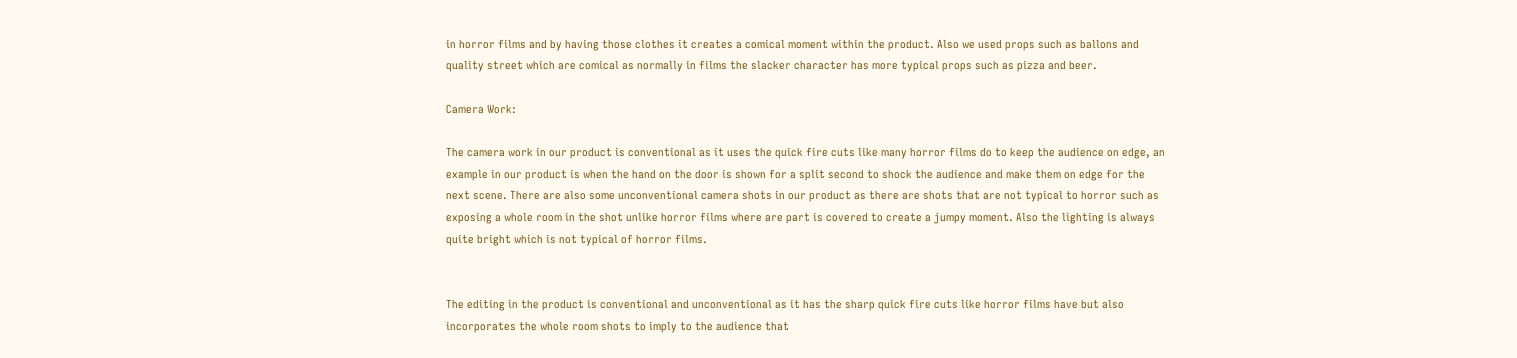in horror films and by having those clothes it creates a comical moment within the product. Also we used props such as ballons and quality street which are comical as normally in films the slacker character has more typical props such as pizza and beer.

Camera Work:

The camera work in our product is conventional as it uses the quick fire cuts like many horror films do to keep the audience on edge, an example in our product is when the hand on the door is shown for a split second to shock the audience and make them on edge for the next scene. There are also some unconventional camera shots in our product as there are shots that are not typical to horror such as exposing a whole room in the shot unlike horror films where are part is covered to create a jumpy moment. Also the lighting is always quite bright which is not typical of horror films.


The editing in the product is conventional and unconventional as it has the sharp quick fire cuts like horror films have but also incorporates the whole room shots to imply to the audience that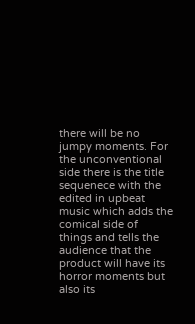there will be no jumpy moments. For the unconventional side there is the title sequenece with the edited in upbeat music which adds the comical side of things and tells the audience that the product will have its horror moments but also its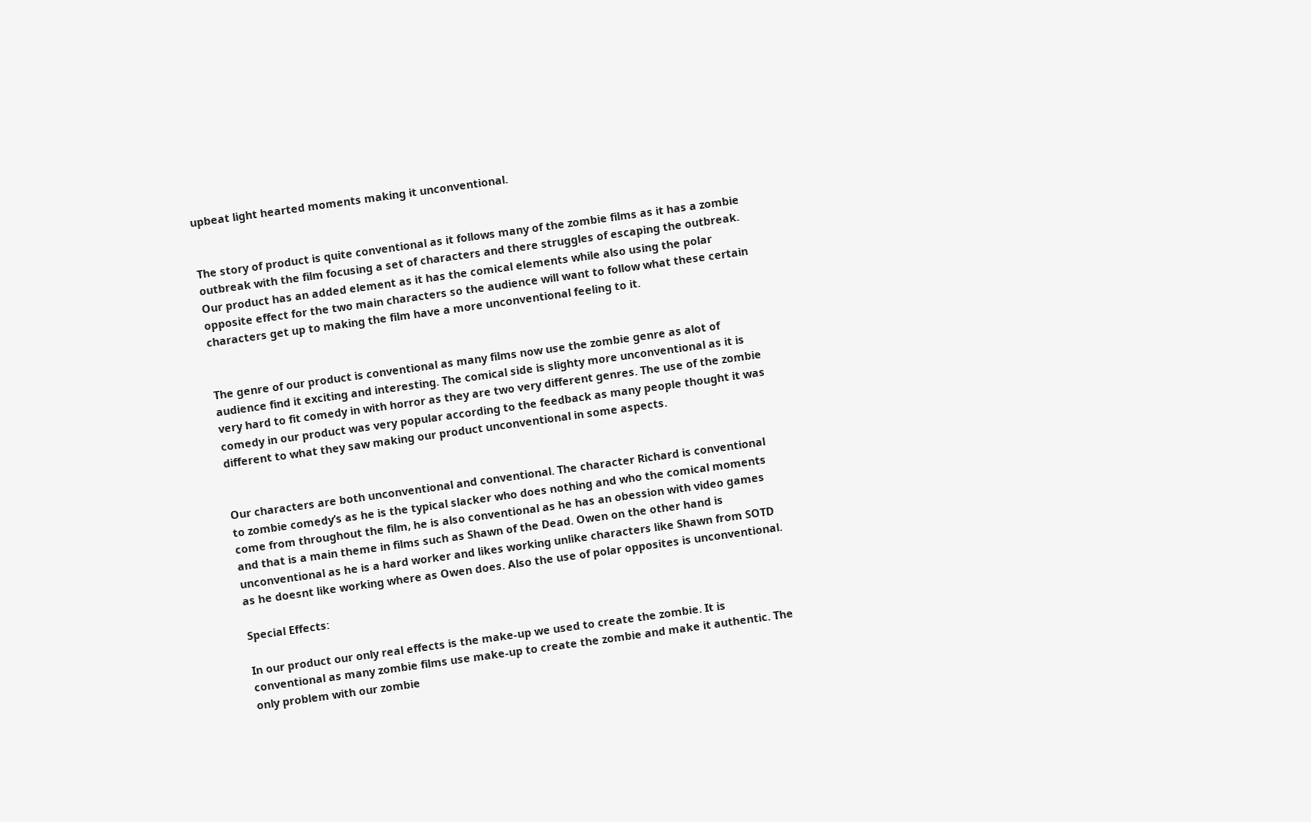upbeat light hearted moments making it unconventional.


The story of product is quite conventional as it follows many of the zombie films as it has a zombie outbreak with the film focusing a set of characters and there struggles of escaping the outbreak. Our product has an added element as it has the comical elements while also using the polar opposite effect for the two main characters so the audience will want to follow what these certain characters get up to making the film have a more unconventional feeling to it.


The genre of our product is conventional as many films now use the zombie genre as alot of audience find it exciting and interesting. The comical side is slighty more unconventional as it is very hard to fit comedy in with horror as they are two very different genres. The use of the zombie comedy in our product was very popular according to the feedback as many people thought it was different to what they saw making our product unconventional in some aspects.


Our characters are both unconventional and conventional. The character Richard is conventional to zombie comedy’s as he is the typical slacker who does nothing and who the comical moments come from throughout the film, he is also conventional as he has an obession with video games and that is a main theme in films such as Shawn of the Dead. Owen on the other hand is unconventional as he is a hard worker and likes working unlike characters like Shawn from SOTD as he doesnt like working where as Owen does. Also the use of polar opposites is unconventional.

Special Effects:

In our product our only real effects is the make-up we used to create the zombie. It is conventional as many zombie films use make-up to create the zombie and make it authentic. The only problem with our zombie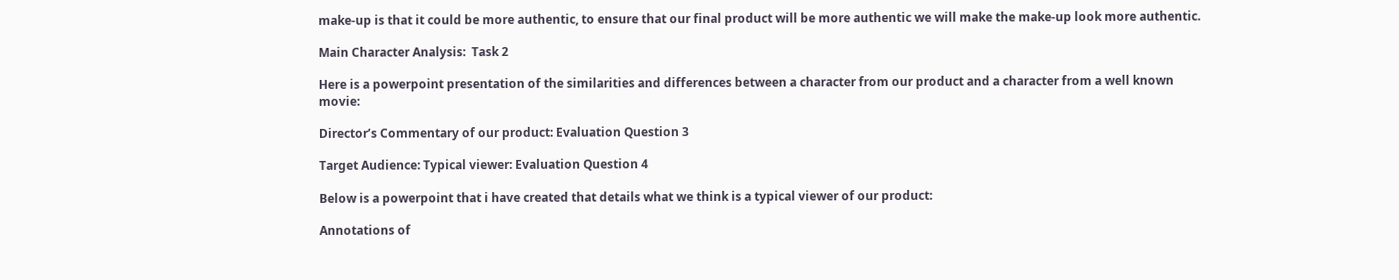make-up is that it could be more authentic, to ensure that our final product will be more authentic we will make the make-up look more authentic.

Main Character Analysis:  Task 2

Here is a powerpoint presentation of the similarities and differences between a character from our product and a character from a well known movie:

Director’s Commentary of our product: Evaluation Question 3

Target Audience: Typical viewer: Evaluation Question 4

Below is a powerpoint that i have created that details what we think is a typical viewer of our product:

Annotations of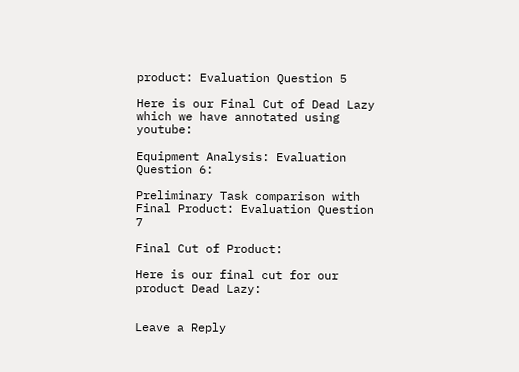product: Evaluation Question 5

Here is our Final Cut of Dead Lazy which we have annotated using youtube:

Equipment Analysis: Evaluation Question 6:

Preliminary Task comparison with Final Product: Evaluation Question 7

Final Cut of Product:

Here is our final cut for our product Dead Lazy:


Leave a Reply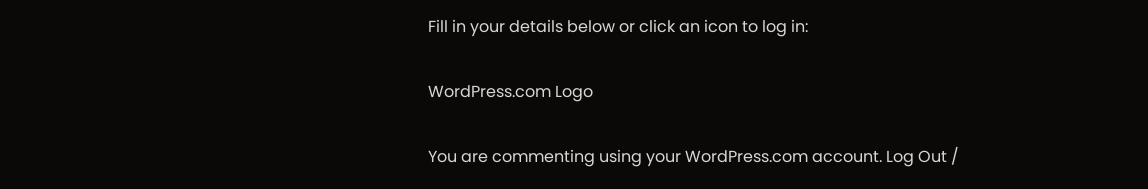Fill in your details below or click an icon to log in:

WordPress.com Logo

You are commenting using your WordPress.com account. Log Out /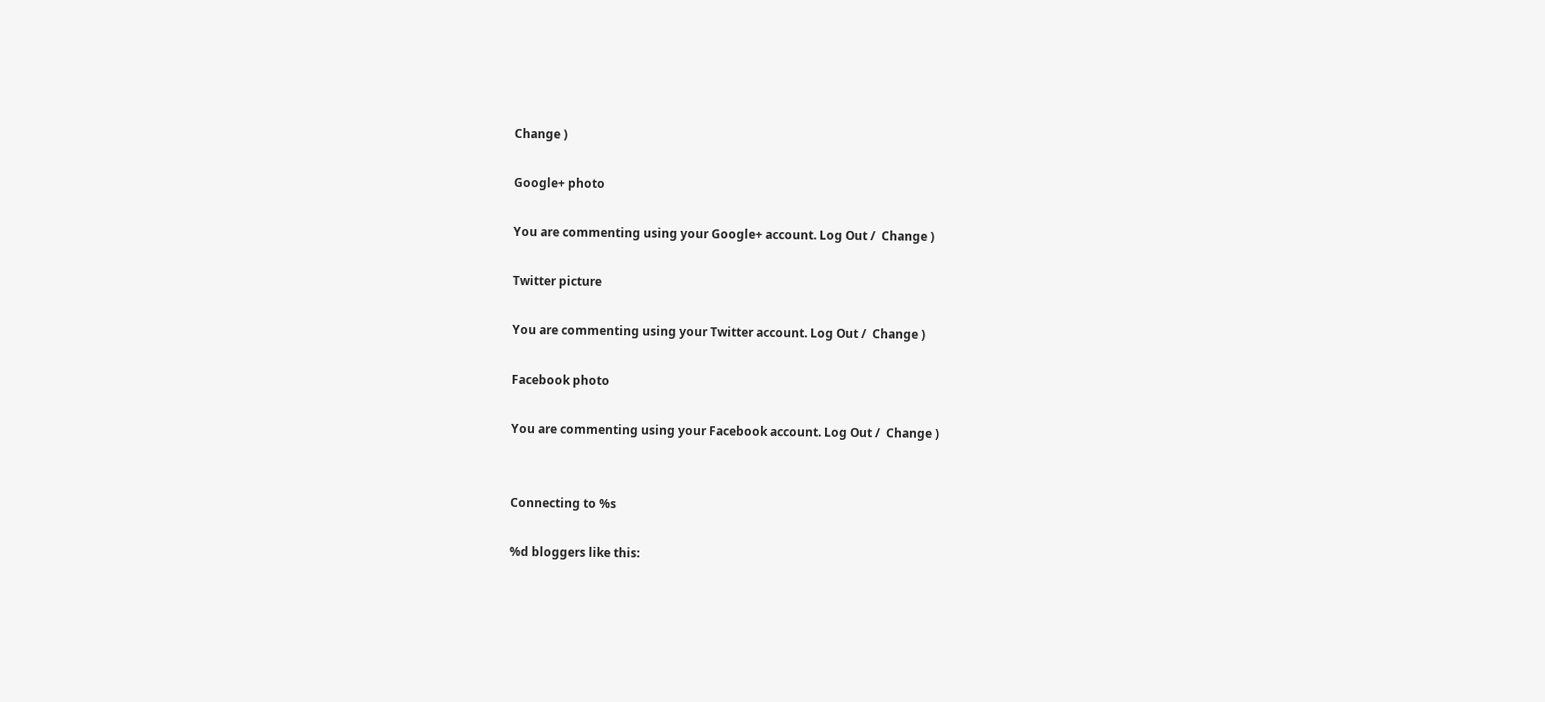Change )

Google+ photo

You are commenting using your Google+ account. Log Out /  Change )

Twitter picture

You are commenting using your Twitter account. Log Out /  Change )

Facebook photo

You are commenting using your Facebook account. Log Out /  Change )


Connecting to %s

%d bloggers like this: